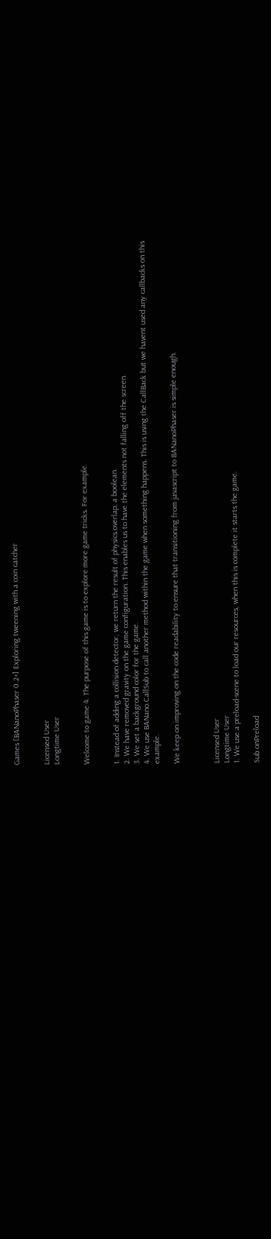Games [BANanoPhaser 0.2+] Exploring tweening with a coin catcher


Licensed User
Longtime User


Welcome to game 4. The purpose of this game is to explore more game tricks. For example.


1. Instead of adding a collision detector, we return the result of physics.overlap, a boolean.
2. We have removed gravity on the game configuration. This enables us to have the elements not falling off the screen.
3. We set a background color for the game.
4. We use BANano.CallSub to call another method within the game when something happens. This is using the CallBack but we havent used any callbacks on this example.

We keep on improving on the code readability to ensure that transitioning from javascript to BANanoPhaser is simple enough.



Licensed User
Longtime User
1. We use a preload-scene to load our resources, when this is complete it starts the game.

Sub onPreload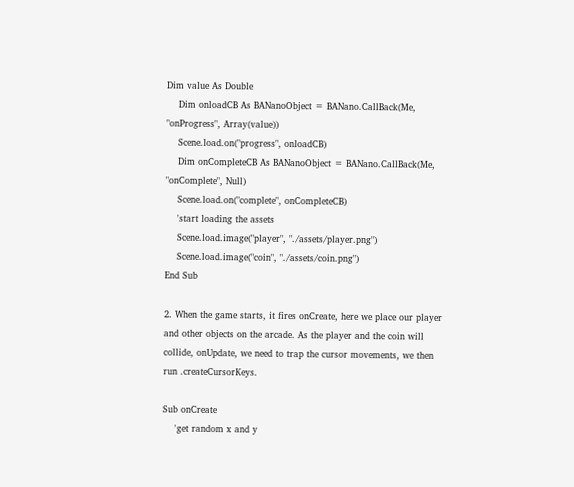Dim value As Double
    Dim onloadCB As BANanoObject = BANano.CallBack(Me, "onProgress", Array(value))
    Scene.load.on("progress", onloadCB)
    Dim onCompleteCB As BANanoObject = BANano.CallBack(Me, "onComplete", Null)
    Scene.load.on("complete", onCompleteCB)
    'start loading the assets
    Scene.load.image("player", "./assets/player.png")
    Scene.load.image("coin", "./assets/coin.png")
End Sub

2. When the game starts, it fires onCreate, here we place our player and other objects on the arcade. As the player and the coin will collide, onUpdate, we need to trap the cursor movements, we then run .createCursorKeys.

Sub onCreate
    'get random x and y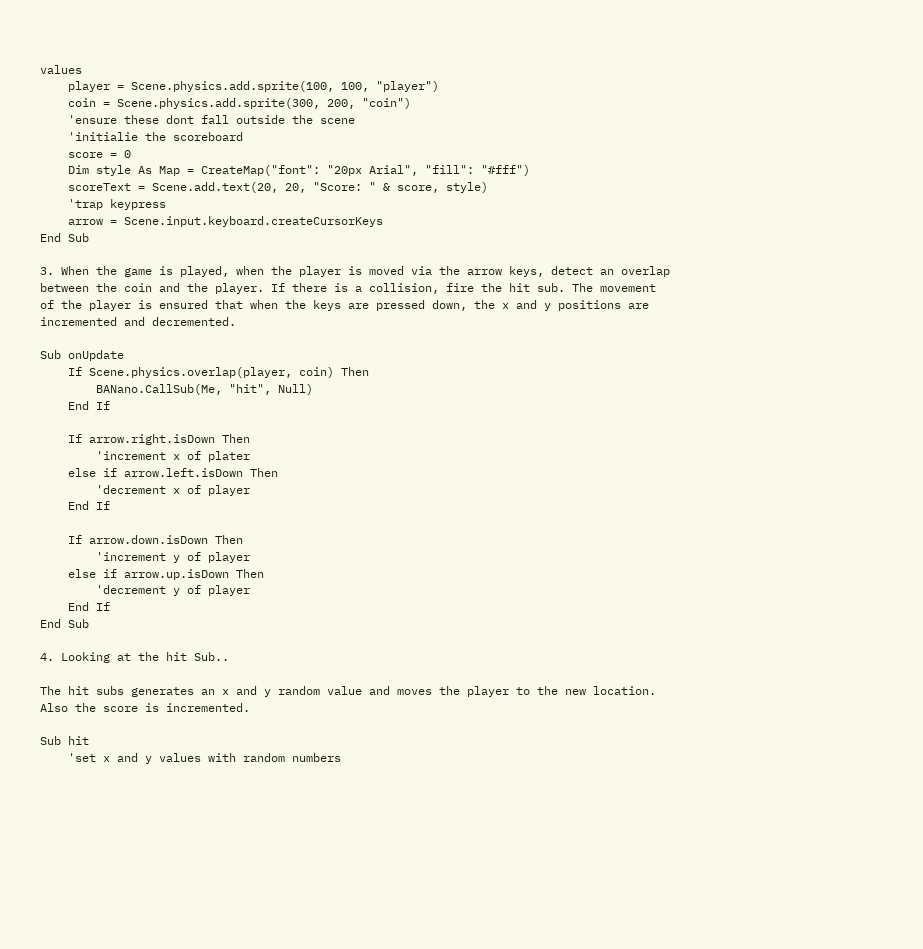values
    player = Scene.physics.add.sprite(100, 100, "player")
    coin = Scene.physics.add.sprite(300, 200, "coin")
    'ensure these dont fall outside the scene
    'initialie the scoreboard
    score = 0
    Dim style As Map = CreateMap("font": "20px Arial", "fill": "#fff")
    scoreText = Scene.add.text(20, 20, "Score: " & score, style)
    'trap keypress
    arrow = Scene.input.keyboard.createCursorKeys
End Sub

3. When the game is played, when the player is moved via the arrow keys, detect an overlap between the coin and the player. If there is a collision, fire the hit sub. The movement of the player is ensured that when the keys are pressed down, the x and y positions are incremented and decremented.

Sub onUpdate
    If Scene.physics.overlap(player, coin) Then
        BANano.CallSub(Me, "hit", Null)
    End If

    If arrow.right.isDown Then
        'increment x of plater
    else if arrow.left.isDown Then
        'decrement x of player
    End If

    If arrow.down.isDown Then
        'increment y of player
    else if arrow.up.isDown Then
        'decrement y of player
    End If
End Sub

4. Looking at the hit Sub..

The hit subs generates an x and y random value and moves the player to the new location. Also the score is incremented.

Sub hit
    'set x and y values with random numbers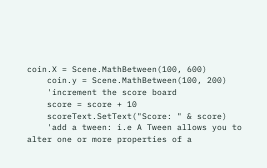coin.X = Scene.MathBetween(100, 600)
    coin.y = Scene.MathBetween(100, 200)
    'increment the score board
    score = score + 10
    scoreText.SetText("Score: " & score)
    'add a tween: i.e A Tween allows you to alter one or more properties of a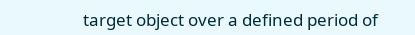target object over a defined period of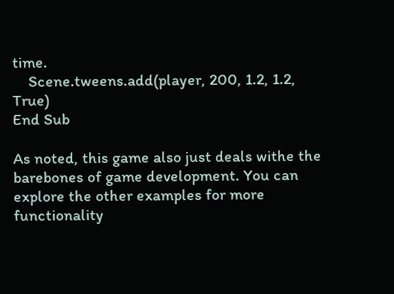time.
    Scene.tweens.add(player, 200, 1.2, 1.2, True)
End Sub

As noted, this game also just deals withe the barebones of game development. You can explore the other examples for more functionality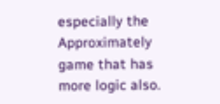especially the Approximately game that has more logic also.